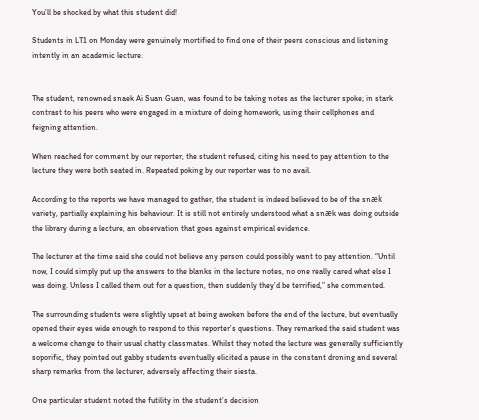You’ll be shocked by what this student did!

Students in LT1 on Monday were genuinely mortified to find one of their peers conscious and listening intently in an academic lecture.


The student, renowned snaek Ai Suan Guan, was found to be taking notes as the lecturer spoke; in stark contrast to his peers who were engaged in a mixture of doing homework, using their cellphones and feigning attention.

When reached for comment by our reporter, the student refused, citing his need to pay attention to the lecture they were both seated in. Repeated poking by our reporter was to no avail.

According to the reports we have managed to gather, the student is indeed believed to be of the snӕk variety, partially explaining his behaviour. It is still not entirely understood what a snӕk was doing outside the library during a lecture, an observation that goes against empirical evidence.

The lecturer at the time said she could not believe any person could possibly want to pay attention. “Until now, I could simply put up the answers to the blanks in the lecture notes, no one really cared what else I was doing. Unless I called them out for a question, then suddenly they’d be terrified,” she commented.

The surrounding students were slightly upset at being awoken before the end of the lecture, but eventually opened their eyes wide enough to respond to this reporter’s questions. They remarked the said student was a welcome change to their usual chatty classmates. Whilst they noted the lecture was generally sufficiently soporific, they pointed out gabby students eventually elicited a pause in the constant droning and several sharp remarks from the lecturer, adversely affecting their siesta.

One particular student noted the futility in the student’s decision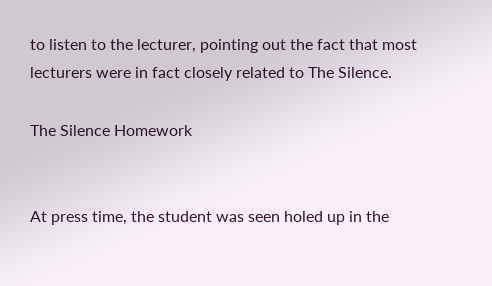to listen to the lecturer, pointing out the fact that most lecturers were in fact closely related to The Silence.

The Silence Homework


At press time, the student was seen holed up in the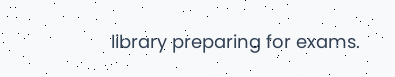library preparing for exams.